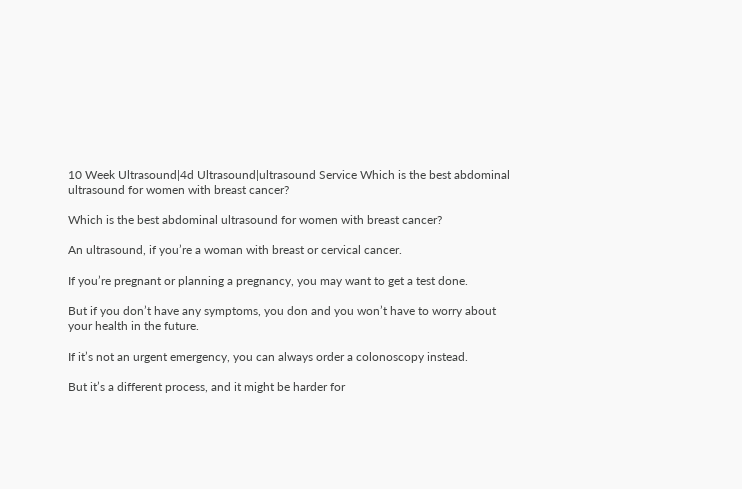10 Week Ultrasound|4d Ultrasound|ultrasound Service Which is the best abdominal ultrasound for women with breast cancer?

Which is the best abdominal ultrasound for women with breast cancer?

An ultrasound, if you’re a woman with breast or cervical cancer.

If you’re pregnant or planning a pregnancy, you may want to get a test done.

But if you don’t have any symptoms, you don and you won’t have to worry about your health in the future.

If it’s not an urgent emergency, you can always order a colonoscopy instead.

But it’s a different process, and it might be harder for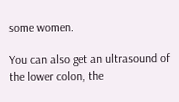some women.

You can also get an ultrasound of the lower colon, the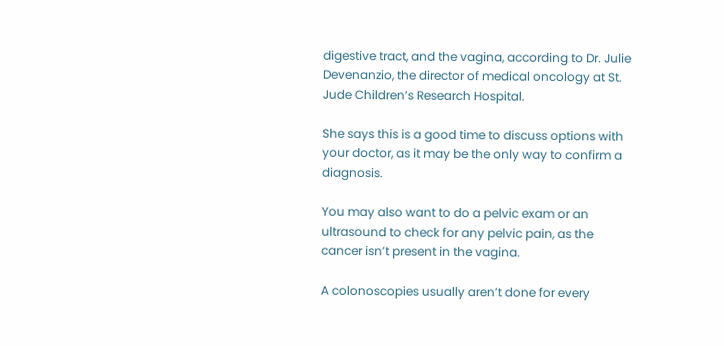digestive tract, and the vagina, according to Dr. Julie Devenanzio, the director of medical oncology at St. Jude Children’s Research Hospital.

She says this is a good time to discuss options with your doctor, as it may be the only way to confirm a diagnosis.

You may also want to do a pelvic exam or an ultrasound to check for any pelvic pain, as the cancer isn’t present in the vagina.

A colonoscopies usually aren’t done for every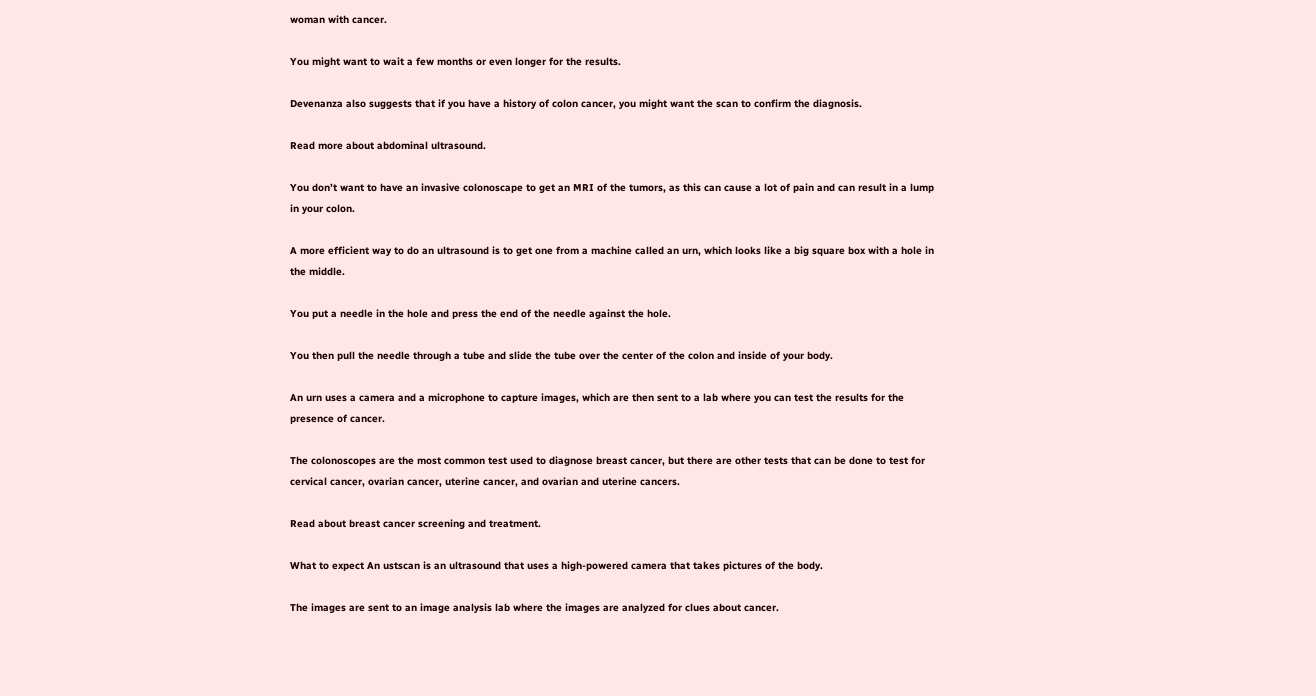woman with cancer.

You might want to wait a few months or even longer for the results.

Devenanza also suggests that if you have a history of colon cancer, you might want the scan to confirm the diagnosis.

Read more about abdominal ultrasound.

You don’t want to have an invasive colonoscape to get an MRI of the tumors, as this can cause a lot of pain and can result in a lump in your colon.

A more efficient way to do an ultrasound is to get one from a machine called an urn, which looks like a big square box with a hole in the middle.

You put a needle in the hole and press the end of the needle against the hole.

You then pull the needle through a tube and slide the tube over the center of the colon and inside of your body.

An urn uses a camera and a microphone to capture images, which are then sent to a lab where you can test the results for the presence of cancer.

The colonoscopes are the most common test used to diagnose breast cancer, but there are other tests that can be done to test for cervical cancer, ovarian cancer, uterine cancer, and ovarian and uterine cancers.

Read about breast cancer screening and treatment.

What to expect An ustscan is an ultrasound that uses a high-powered camera that takes pictures of the body.

The images are sent to an image analysis lab where the images are analyzed for clues about cancer.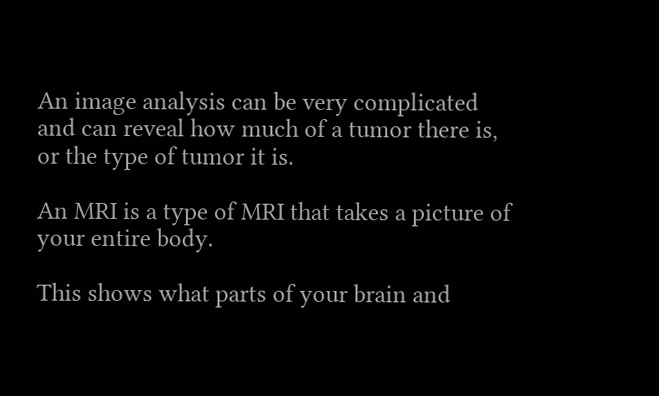An image analysis can be very complicated and can reveal how much of a tumor there is, or the type of tumor it is.

An MRI is a type of MRI that takes a picture of your entire body.

This shows what parts of your brain and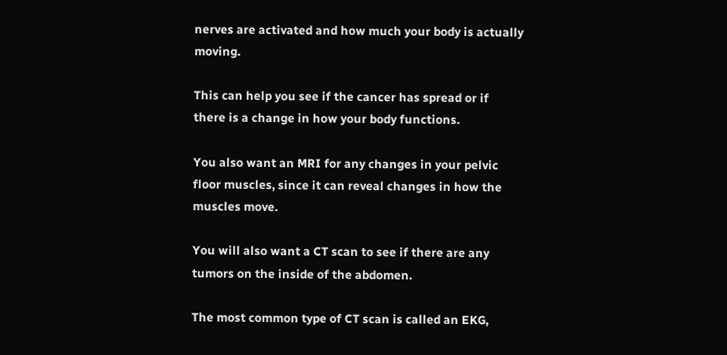nerves are activated and how much your body is actually moving.

This can help you see if the cancer has spread or if there is a change in how your body functions.

You also want an MRI for any changes in your pelvic floor muscles, since it can reveal changes in how the muscles move.

You will also want a CT scan to see if there are any tumors on the inside of the abdomen.

The most common type of CT scan is called an EKG,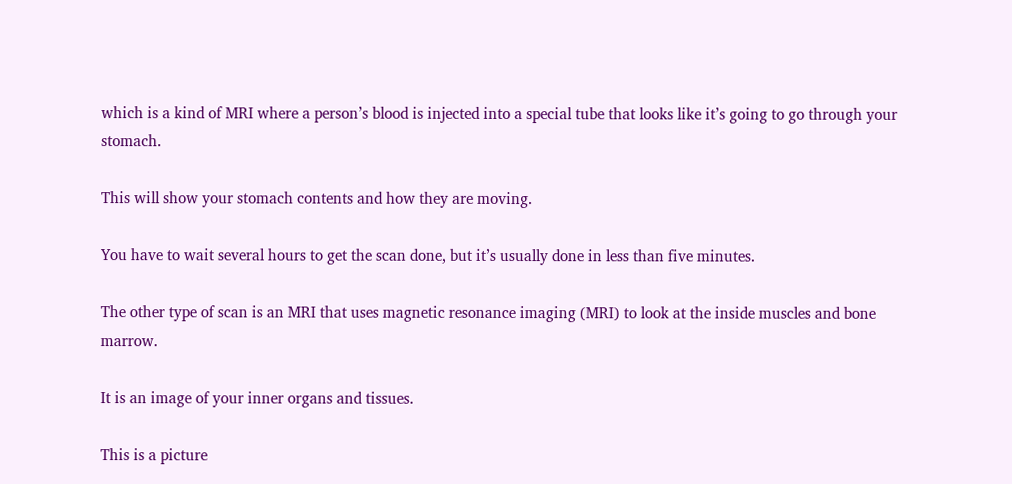which is a kind of MRI where a person’s blood is injected into a special tube that looks like it’s going to go through your stomach.

This will show your stomach contents and how they are moving.

You have to wait several hours to get the scan done, but it’s usually done in less than five minutes.

The other type of scan is an MRI that uses magnetic resonance imaging (MRI) to look at the inside muscles and bone marrow.

It is an image of your inner organs and tissues.

This is a picture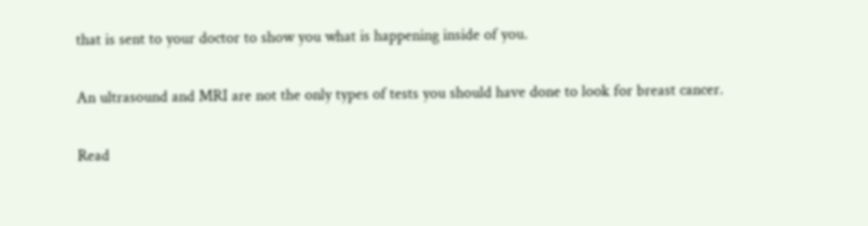that is sent to your doctor to show you what is happening inside of you.

An ultrasound and MRI are not the only types of tests you should have done to look for breast cancer.

Read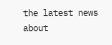the latest news about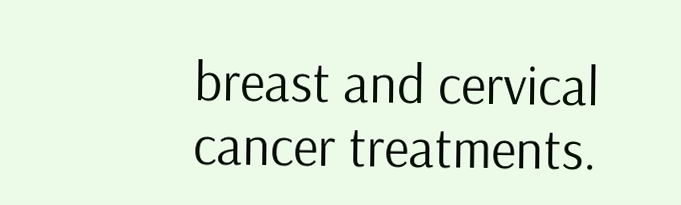breast and cervical cancer treatments.